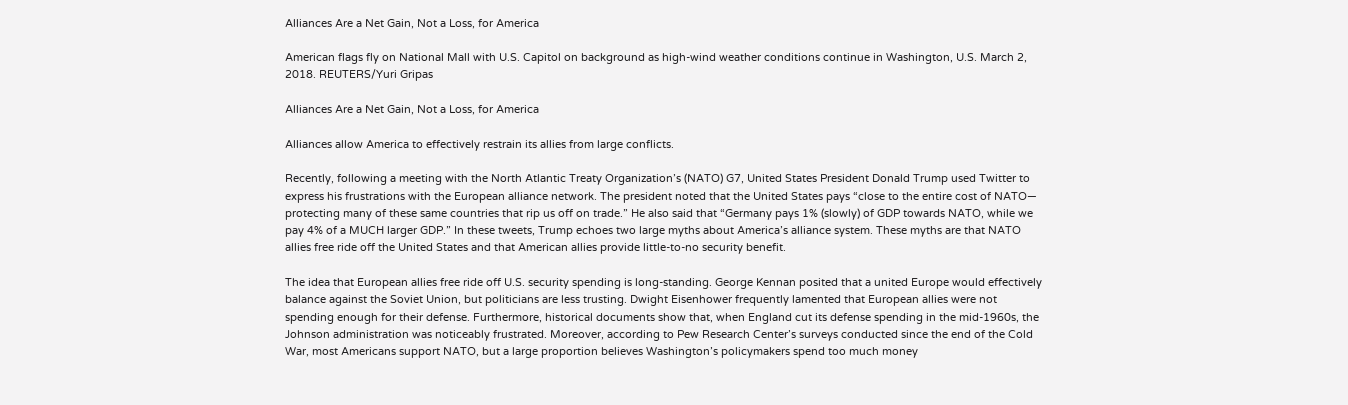Alliances Are a Net Gain, Not a Loss, for America

American flags fly on National Mall with U.S. Capitol on background as high-wind weather conditions continue in Washington, U.S. March 2, 2018. REUTERS/Yuri Gripas

Alliances Are a Net Gain, Not a Loss, for America

Alliances allow America to effectively restrain its allies from large conflicts.

Recently, following a meeting with the North Atlantic Treaty Organization’s (NATO) G7, United States President Donald Trump used Twitter to express his frustrations with the European alliance network. The president noted that the United States pays “close to the entire cost of NATO— protecting many of these same countries that rip us off on trade.” He also said that “Germany pays 1% (slowly) of GDP towards NATO, while we pay 4% of a MUCH larger GDP.” In these tweets, Trump echoes two large myths about America’s alliance system. These myths are that NATO allies free ride off the United States and that American allies provide little-to-no security benefit.

The idea that European allies free ride off U.S. security spending is long-standing. George Kennan posited that a united Europe would effectively balance against the Soviet Union, but politicians are less trusting. Dwight Eisenhower frequently lamented that European allies were not spending enough for their defense. Furthermore, historical documents show that, when England cut its defense spending in the mid-1960s, the Johnson administration was noticeably frustrated. Moreover, according to Pew Research Center’s surveys conducted since the end of the Cold War, most Americans support NATO, but a large proportion believes Washington’s policymakers spend too much money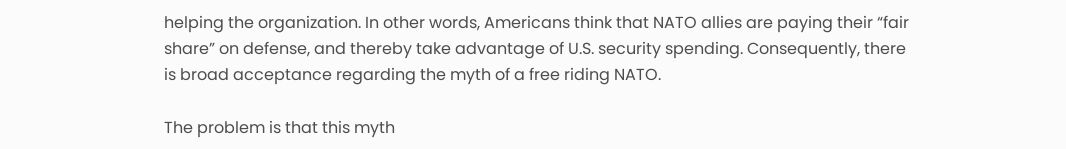helping the organization. In other words, Americans think that NATO allies are paying their “fair share” on defense, and thereby take advantage of U.S. security spending. Consequently, there is broad acceptance regarding the myth of a free riding NATO.

The problem is that this myth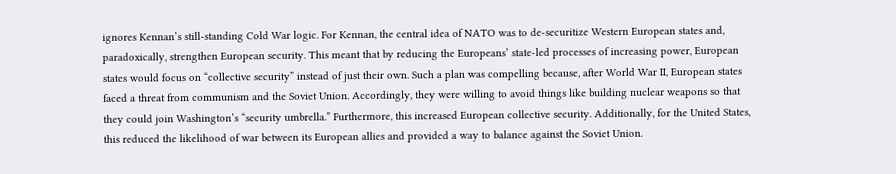ignores Kennan’s still-standing Cold War logic. For Kennan, the central idea of NATO was to de-securitize Western European states and, paradoxically, strengthen European security. This meant that by reducing the Europeans’ state-led processes of increasing power, European states would focus on “collective security” instead of just their own. Such a plan was compelling because, after World War II, European states faced a threat from communism and the Soviet Union. Accordingly, they were willing to avoid things like building nuclear weapons so that they could join Washington’s “security umbrella.” Furthermore, this increased European collective security. Additionally, for the United States, this reduced the likelihood of war between its European allies and provided a way to balance against the Soviet Union.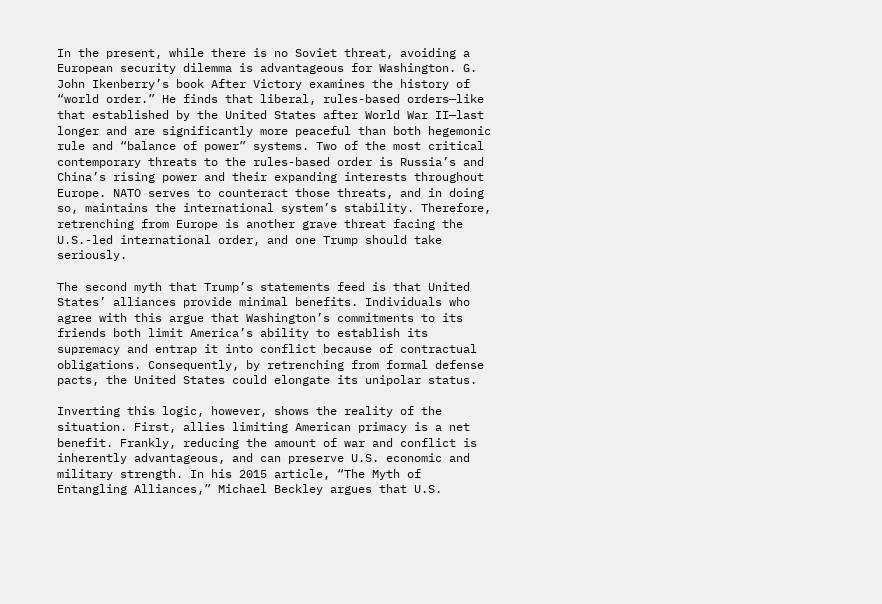In the present, while there is no Soviet threat, avoiding a European security dilemma is advantageous for Washington. G. John Ikenberry’s book After Victory examines the history of “world order.” He finds that liberal, rules-based orders—like that established by the United States after World War II—last longer and are significantly more peaceful than both hegemonic rule and “balance of power” systems. Two of the most critical contemporary threats to the rules-based order is Russia’s and China’s rising power and their expanding interests throughout Europe. NATO serves to counteract those threats, and in doing so, maintains the international system’s stability. Therefore, retrenching from Europe is another grave threat facing the U.S.-led international order, and one Trump should take seriously.

The second myth that Trump’s statements feed is that United States’ alliances provide minimal benefits. Individuals who agree with this argue that Washington’s commitments to its friends both limit America’s ability to establish its supremacy and entrap it into conflict because of contractual obligations. Consequently, by retrenching from formal defense pacts, the United States could elongate its unipolar status.

Inverting this logic, however, shows the reality of the situation. First, allies limiting American primacy is a net benefit. Frankly, reducing the amount of war and conflict is inherently advantageous, and can preserve U.S. economic and military strength. In his 2015 article, “The Myth of Entangling Alliances,” Michael Beckley argues that U.S.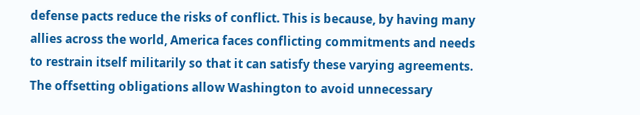defense pacts reduce the risks of conflict. This is because, by having many allies across the world, America faces conflicting commitments and needs to restrain itself militarily so that it can satisfy these varying agreements. The offsetting obligations allow Washington to avoid unnecessary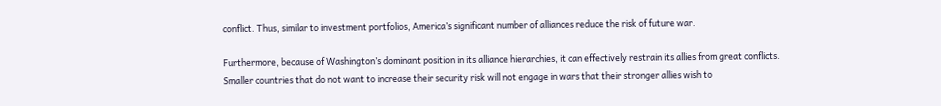conflict. Thus, similar to investment portfolios, America’s significant number of alliances reduce the risk of future war.

Furthermore, because of Washington’s dominant position in its alliance hierarchies, it can effectively restrain its allies from great conflicts. Smaller countries that do not want to increase their security risk will not engage in wars that their stronger allies wish to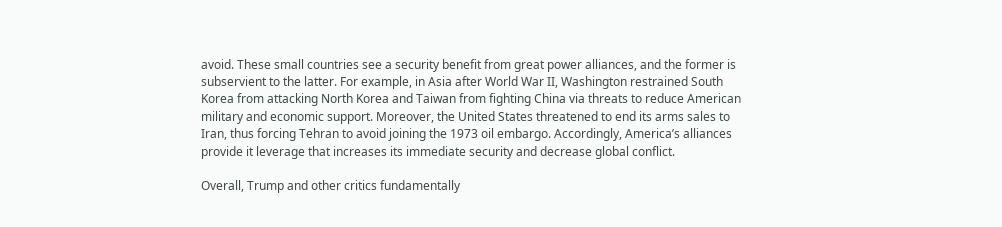avoid. These small countries see a security benefit from great power alliances, and the former is subservient to the latter. For example, in Asia after World War II, Washington restrained South Korea from attacking North Korea and Taiwan from fighting China via threats to reduce American military and economic support. Moreover, the United States threatened to end its arms sales to Iran, thus forcing Tehran to avoid joining the 1973 oil embargo. Accordingly, America’s alliances provide it leverage that increases its immediate security and decrease global conflict.

Overall, Trump and other critics fundamentally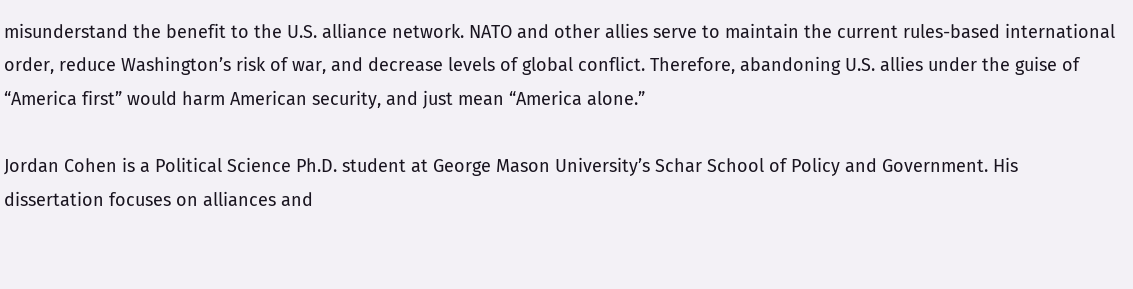misunderstand the benefit to the U.S. alliance network. NATO and other allies serve to maintain the current rules-based international order, reduce Washington’s risk of war, and decrease levels of global conflict. Therefore, abandoning U.S. allies under the guise of “America first” would harm American security, and just mean “America alone.”

Jordan Cohen is a Political Science Ph.D. student at George Mason University’s Schar School of Policy and Government. His dissertation focuses on alliances and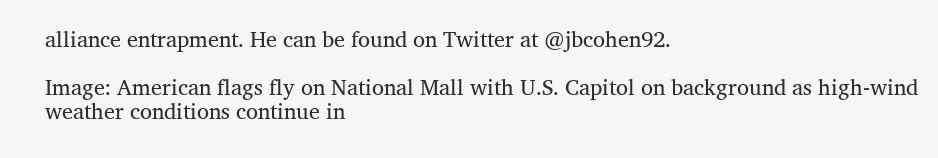alliance entrapment. He can be found on Twitter at @jbcohen92.

Image: American flags fly on National Mall with U.S. Capitol on background as high-wind weather conditions continue in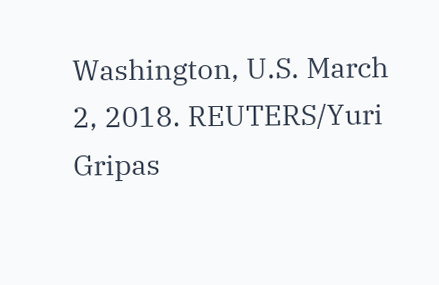Washington, U.S. March 2, 2018. REUTERS/Yuri Gripas